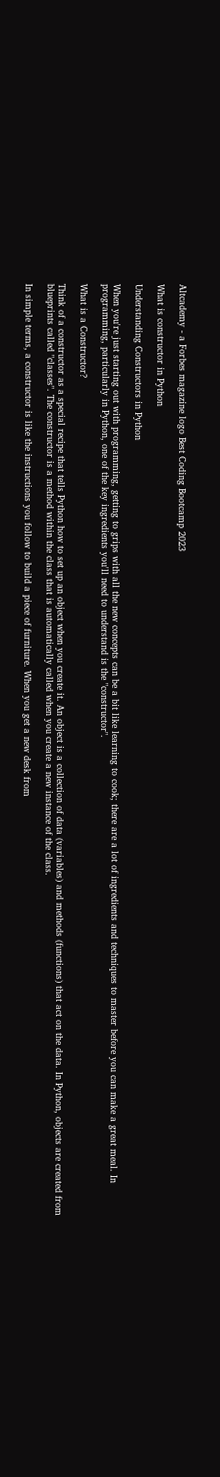Altcademy - a Forbes magazine logo Best Coding Bootcamp 2023

What is constructor in Python

Understanding Constructors in Python

When you're just starting out with programming, getting to grips with all the new concepts can be a bit like learning to cook; there are a lot of ingredients and techniques to master before you can make a great meal. In programming, particularly in Python, one of the key ingredients you'll need to understand is the "constructor".

What is a Constructor?

Think of a constructor as a special recipe that tells Python how to set up an object when you create it. An object is a collection of data (variables) and methods (functions) that act on the data. In Python, objects are created from blueprints called "classes". The constructor is a method within the class that is automatically called when you create a new instance of the class.

In simple terms, a constructor is like the instructions you follow to build a piece of furniture. When you get a new desk from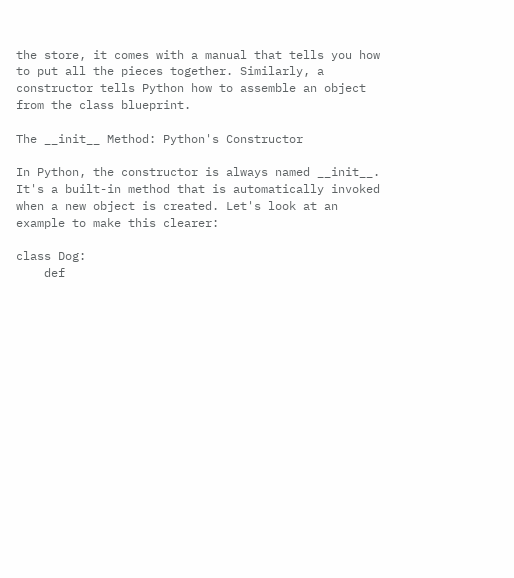the store, it comes with a manual that tells you how to put all the pieces together. Similarly, a constructor tells Python how to assemble an object from the class blueprint.

The __init__ Method: Python's Constructor

In Python, the constructor is always named __init__. It's a built-in method that is automatically invoked when a new object is created. Let's look at an example to make this clearer:

class Dog:
    def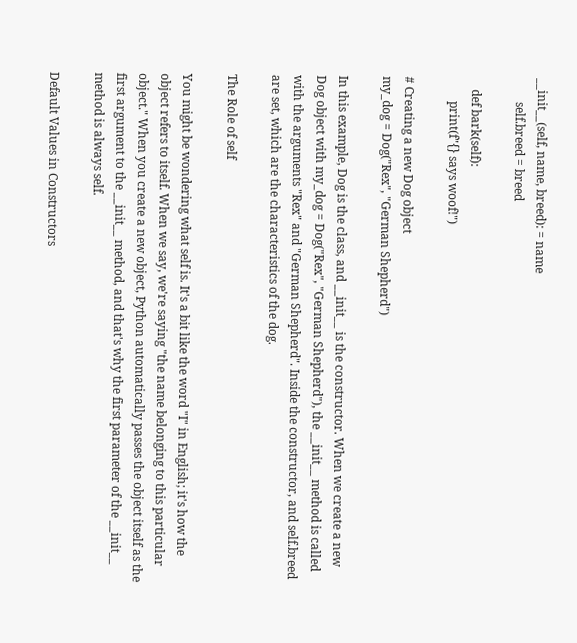__init__(self, name, breed): = name
        self.breed = breed

    def bark(self):
        print(f"{} says woof!")

# Creating a new Dog object
my_dog = Dog("Rex", "German Shepherd")

In this example, Dog is the class, and __init__ is the constructor. When we create a new Dog object with my_dog = Dog("Rex", "German Shepherd"), the __init__ method is called with the arguments "Rex" and "German Shepherd". Inside the constructor, and self.breed are set, which are the characteristics of the dog.

The Role of self

You might be wondering what self is. It's a bit like the word "I" in English; it's how the object refers to itself. When we say, we're saying "the name belonging to this particular object." When you create a new object, Python automatically passes the object itself as the first argument to the __init__ method, and that's why the first parameter of the __init__ method is always self.

Default Values in Constructors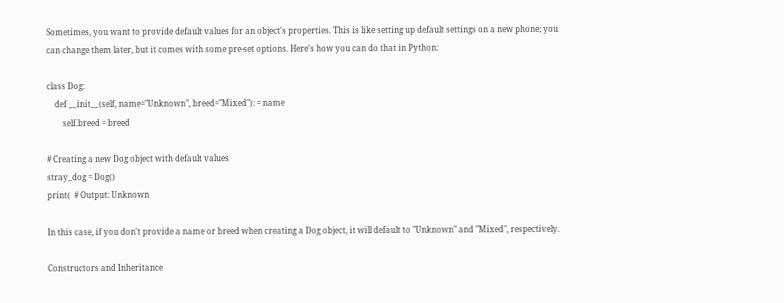Sometimes, you want to provide default values for an object's properties. This is like setting up default settings on a new phone; you can change them later, but it comes with some pre-set options. Here's how you can do that in Python:

class Dog:
    def __init__(self, name="Unknown", breed="Mixed"): = name
        self.breed = breed

# Creating a new Dog object with default values
stray_dog = Dog()
print(  # Output: Unknown

In this case, if you don't provide a name or breed when creating a Dog object, it will default to "Unknown" and "Mixed", respectively.

Constructors and Inheritance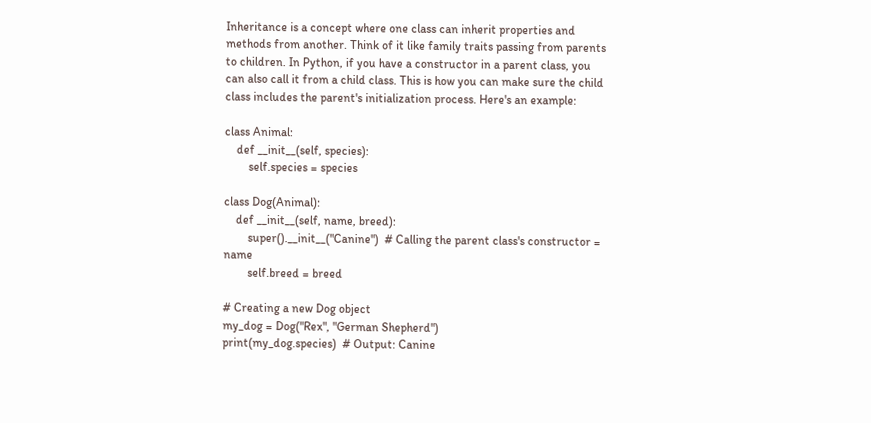Inheritance is a concept where one class can inherit properties and methods from another. Think of it like family traits passing from parents to children. In Python, if you have a constructor in a parent class, you can also call it from a child class. This is how you can make sure the child class includes the parent's initialization process. Here's an example:

class Animal:
    def __init__(self, species):
        self.species = species

class Dog(Animal):
    def __init__(self, name, breed):
        super().__init__("Canine")  # Calling the parent class's constructor = name
        self.breed = breed

# Creating a new Dog object
my_dog = Dog("Rex", "German Shepherd")
print(my_dog.species)  # Output: Canine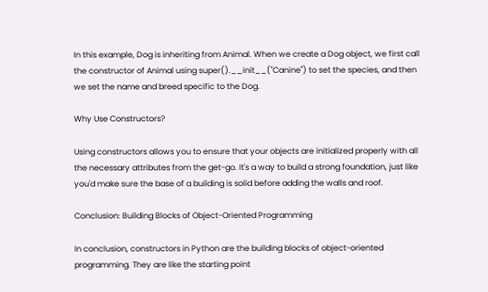In this example, Dog is inheriting from Animal. When we create a Dog object, we first call the constructor of Animal using super().__init__("Canine") to set the species, and then we set the name and breed specific to the Dog.

Why Use Constructors?

Using constructors allows you to ensure that your objects are initialized properly with all the necessary attributes from the get-go. It's a way to build a strong foundation, just like you'd make sure the base of a building is solid before adding the walls and roof.

Conclusion: Building Blocks of Object-Oriented Programming

In conclusion, constructors in Python are the building blocks of object-oriented programming. They are like the starting point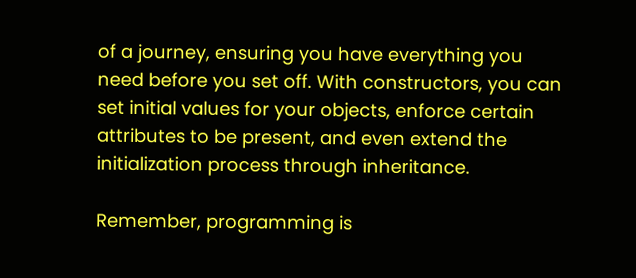of a journey, ensuring you have everything you need before you set off. With constructors, you can set initial values for your objects, enforce certain attributes to be present, and even extend the initialization process through inheritance.

Remember, programming is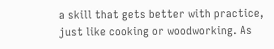a skill that gets better with practice, just like cooking or woodworking. As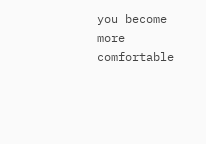you become more comfortable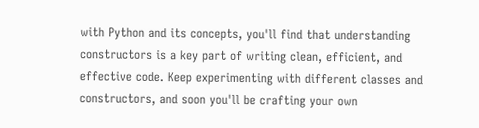with Python and its concepts, you'll find that understanding constructors is a key part of writing clean, efficient, and effective code. Keep experimenting with different classes and constructors, and soon you'll be crafting your own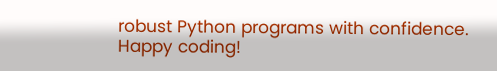robust Python programs with confidence. Happy coding!